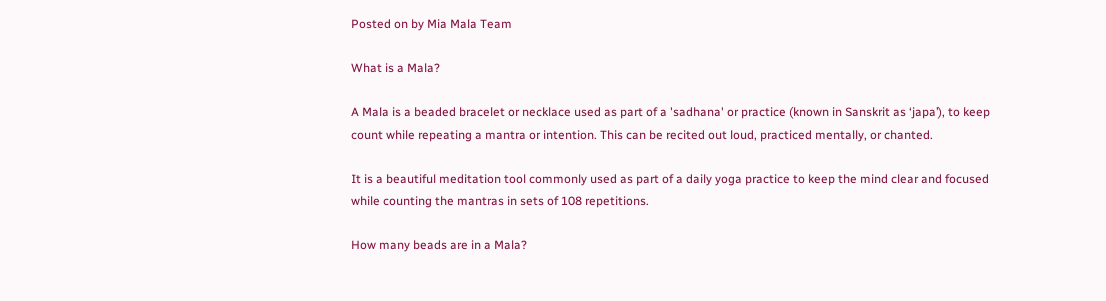Posted on by Mia Mala Team

What is a Mala?

A Mala is a beaded bracelet or necklace used as part of a 'sadhana' or practice (known in Sanskrit as ‘japa’), to keep count while repeating a mantra or intention. This can be recited out loud, practiced mentally, or chanted.

It is a beautiful meditation tool commonly used as part of a daily yoga practice to keep the mind clear and focused while counting the mantras in sets of 108 repetitions.

How many beads are in a Mala?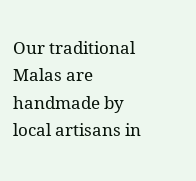Our traditional Malas are handmade by local artisans in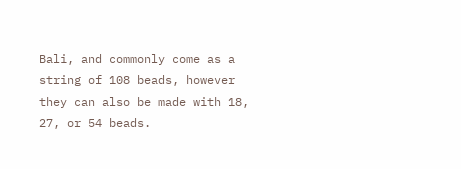Bali, and commonly come as a string of 108 beads, however they can also be made with 18, 27, or 54 beads.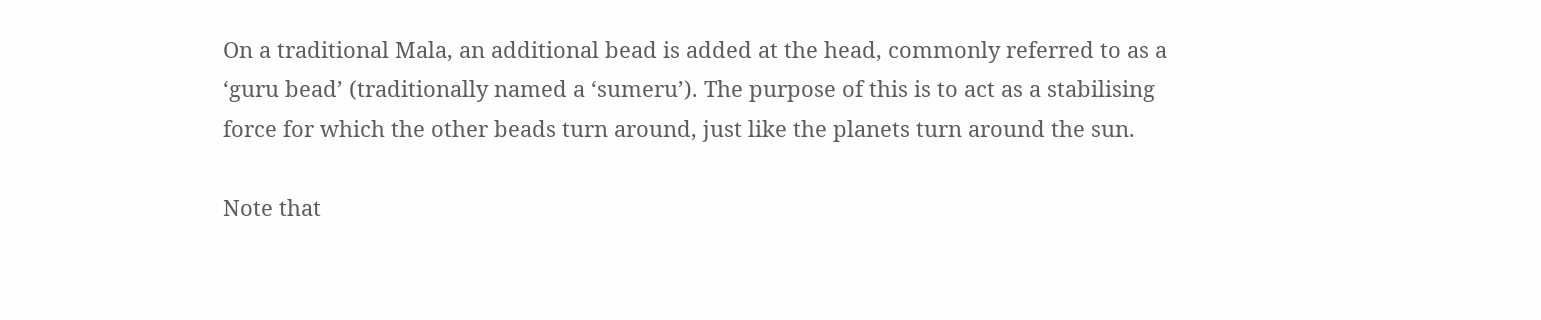On a traditional Mala, an additional bead is added at the head, commonly referred to as a ‘guru bead’ (traditionally named a ‘sumeru’). The purpose of this is to act as a stabilising force for which the other beads turn around, just like the planets turn around the sun.

Note that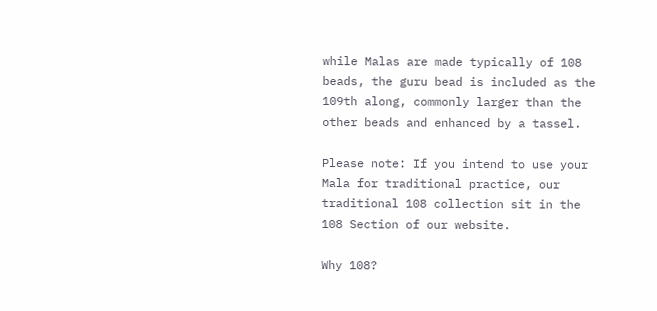while Malas are made typically of 108 beads, the guru bead is included as the 109th along, commonly larger than the other beads and enhanced by a tassel.

Please note: If you intend to use your Mala for traditional practice, our traditional 108 collection sit in the 108 Section of our website.

Why 108?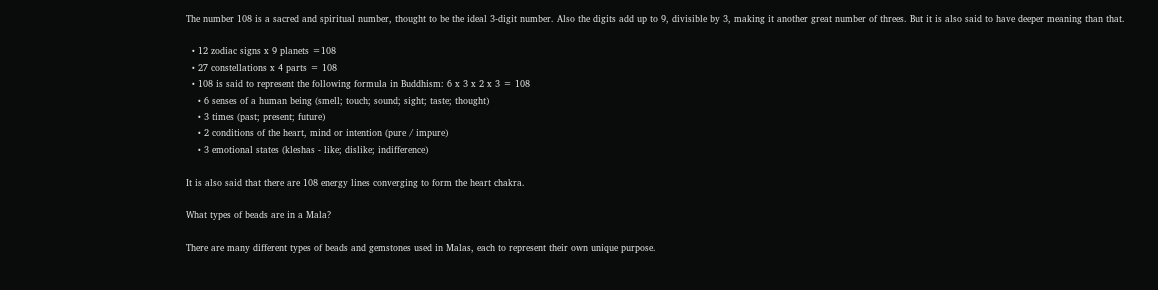The number 108 is a sacred and spiritual number, thought to be the ideal 3-digit number. Also the digits add up to 9, divisible by 3, making it another great number of threes. But it is also said to have deeper meaning than that.

  • 12 zodiac signs x 9 planets =108
  • 27 constellations x 4 parts = 108
  • 108 is said to represent the following formula in Buddhism: 6 x 3 x 2 x 3 = 108
    • 6 senses of a human being (smell; touch; sound; sight; taste; thought)
    • 3 times (past; present; future)
    • 2 conditions of the heart, mind or intention (pure / impure)
    • 3 emotional states (kleshas - like; dislike; indifference)

It is also said that there are 108 energy lines converging to form the heart chakra.

What types of beads are in a Mala?

There are many different types of beads and gemstones used in Malas, each to represent their own unique purpose.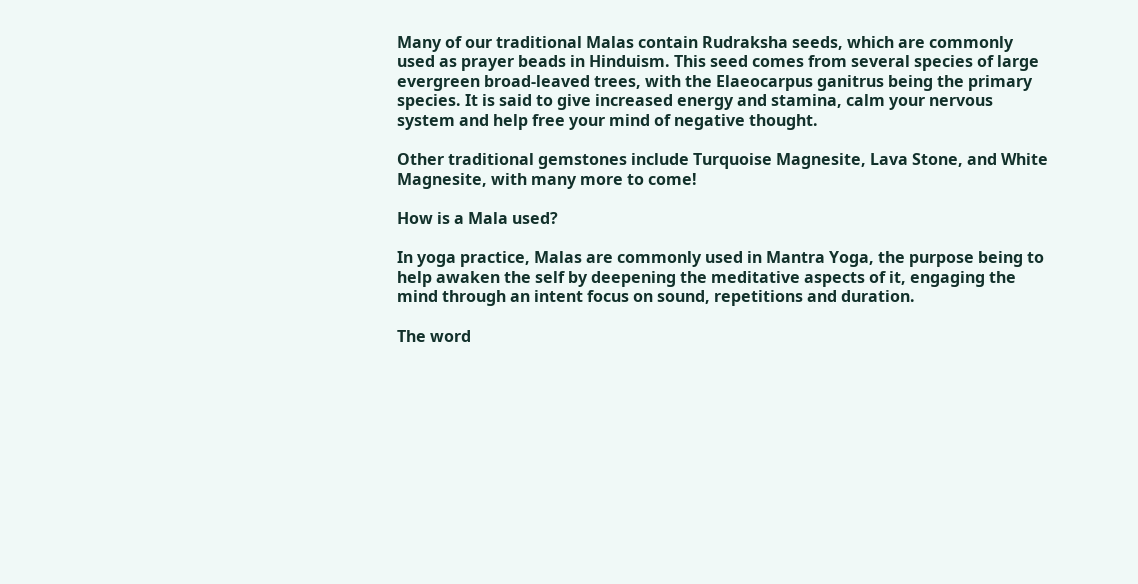Many of our traditional Malas contain Rudraksha seeds, which are commonly used as prayer beads in Hinduism. This seed comes from several species of large evergreen broad-leaved trees, with the Elaeocarpus ganitrus being the primary species. It is said to give increased energy and stamina, calm your nervous system and help free your mind of negative thought.

Other traditional gemstones include Turquoise Magnesite, Lava Stone, and White Magnesite, with many more to come!

How is a Mala used?

In yoga practice, Malas are commonly used in Mantra Yoga, the purpose being to help awaken the self by deepening the meditative aspects of it, engaging the mind through an intent focus on sound, repetitions and duration.

The word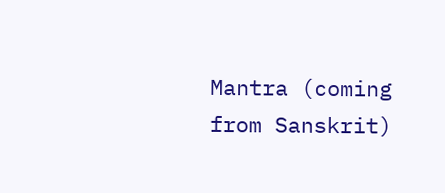Mantra (coming from Sanskrit)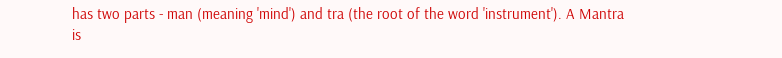has two parts - man (meaning 'mind') and tra (the root of the word 'instrument'). A Mantra is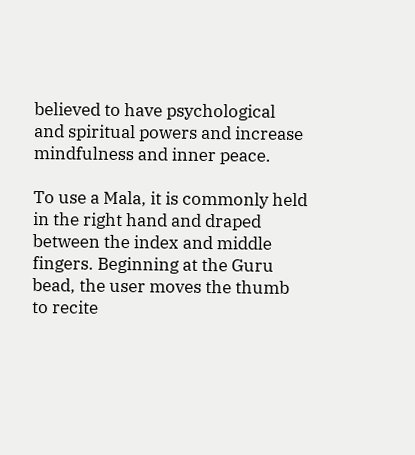believed to have psychological and spiritual powers and increase mindfulness and inner peace.

To use a Mala, it is commonly held in the right hand and draped between the index and middle fingers. Beginning at the Guru bead, the user moves the thumb to recite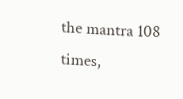the mantra 108 times,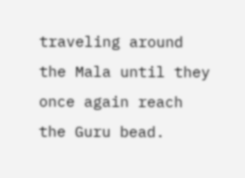traveling around the Mala until they once again reach the Guru bead.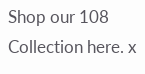Shop our 108 Collection here. x